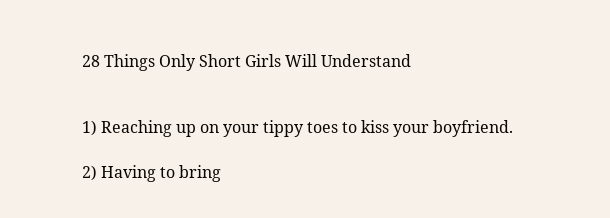28 Things Only Short Girls Will Understand


1) Reaching up on your tippy toes to kiss your boyfriend.

2) Having to bring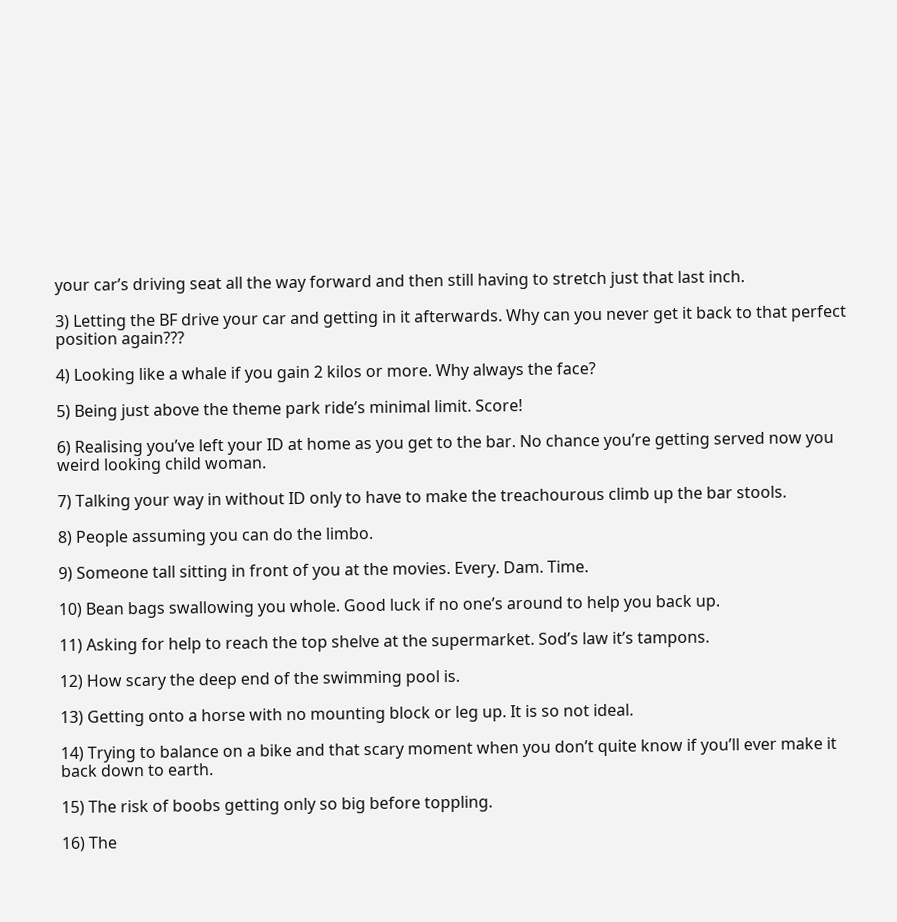your car’s driving seat all the way forward and then still having to stretch just that last inch.

3) Letting the BF drive your car and getting in it afterwards. Why can you never get it back to that perfect position again???

4) Looking like a whale if you gain 2 kilos or more. Why always the face?

5) Being just above the theme park ride’s minimal limit. Score!

6) Realising you’ve left your ID at home as you get to the bar. No chance you’re getting served now you weird looking child woman.

7) Talking your way in without ID only to have to make the treachourous climb up the bar stools.

8) People assuming you can do the limbo.

9) Someone tall sitting in front of you at the movies. Every. Dam. Time.

10) Bean bags swallowing you whole. Good luck if no one’s around to help you back up.

11) Asking for help to reach the top shelve at the supermarket. Sod’s law it’s tampons.

12) How scary the deep end of the swimming pool is.

13) Getting onto a horse with no mounting block or leg up. It is so not ideal.

14) Trying to balance on a bike and that scary moment when you don’t quite know if you’ll ever make it back down to earth.

15) The risk of boobs getting only so big before toppling.

16) The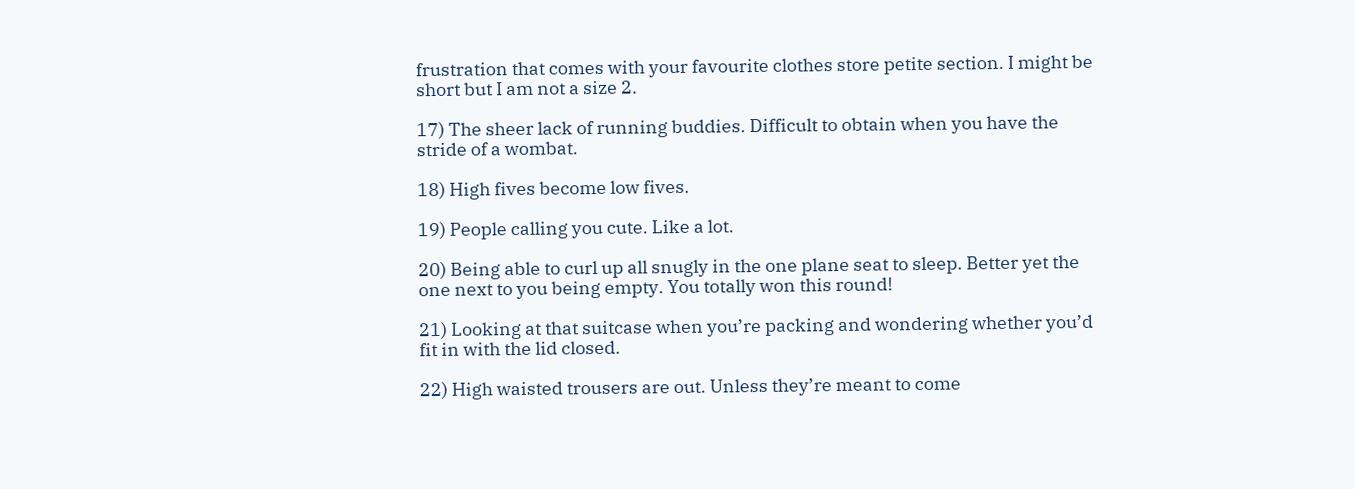frustration that comes with your favourite clothes store petite section. I might be short but I am not a size 2.

17) The sheer lack of running buddies. Difficult to obtain when you have the stride of a wombat.

18) High fives become low fives.

19) People calling you cute. Like a lot.

20) Being able to curl up all snugly in the one plane seat to sleep. Better yet the one next to you being empty. You totally won this round!

21) Looking at that suitcase when you’re packing and wondering whether you’d fit in with the lid closed.

22) High waisted trousers are out. Unless they’re meant to come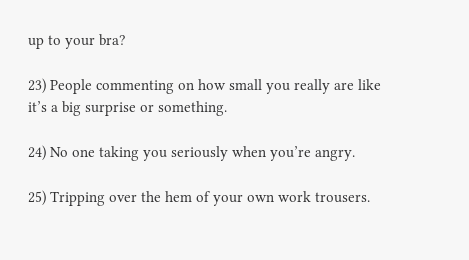up to your bra?

23) People commenting on how small you really are like it’s a big surprise or something.

24) No one taking you seriously when you’re angry.

25) Tripping over the hem of your own work trousers.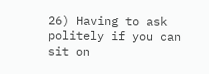26) Having to ask politely if you can sit on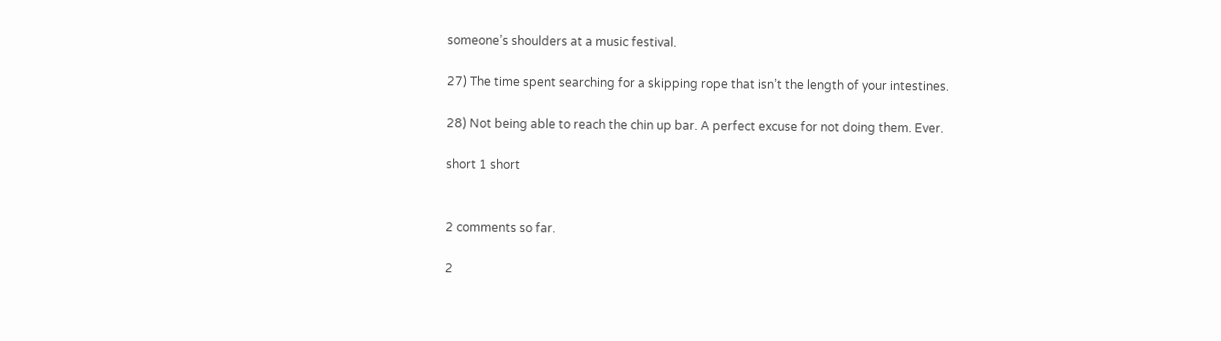someone’s shoulders at a music festival.

27) The time spent searching for a skipping rope that isn’t the length of your intestines.

28) Not being able to reach the chin up bar. A perfect excuse for not doing them. Ever.

short 1 short


2 comments so far.

2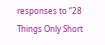responses to “28 Things Only Short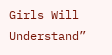Girls Will Understand”